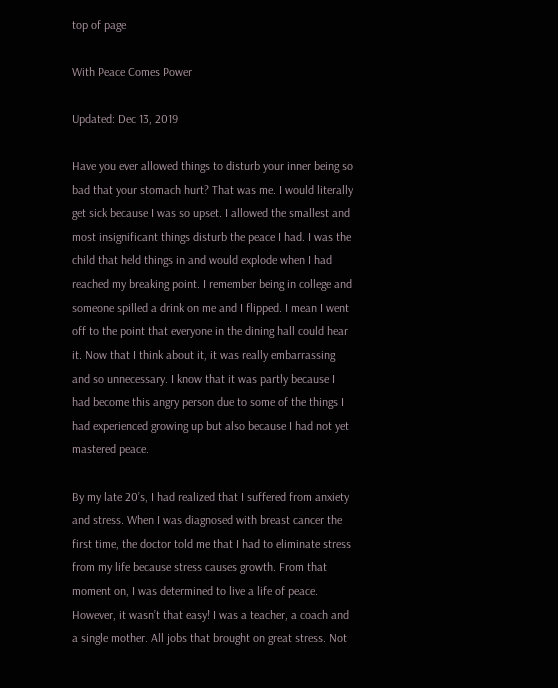top of page

With Peace Comes Power

Updated: Dec 13, 2019

Have you ever allowed things to disturb your inner being so bad that your stomach hurt? That was me. I would literally get sick because I was so upset. I allowed the smallest and most insignificant things disturb the peace I had. I was the child that held things in and would explode when I had reached my breaking point. I remember being in college and someone spilled a drink on me and I flipped. I mean I went off to the point that everyone in the dining hall could hear it. Now that I think about it, it was really embarrassing and so unnecessary. I know that it was partly because I had become this angry person due to some of the things I had experienced growing up but also because I had not yet mastered peace.

By my late 20’s, I had realized that I suffered from anxiety and stress. When I was diagnosed with breast cancer the first time, the doctor told me that I had to eliminate stress from my life because stress causes growth. From that moment on, I was determined to live a life of peace. However, it wasn’t that easy! I was a teacher, a coach and a single mother. All jobs that brought on great stress. Not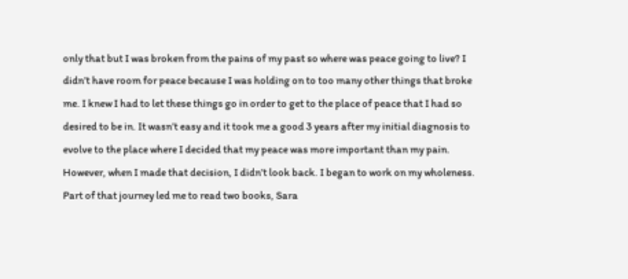only that but I was broken from the pains of my past so where was peace going to live? I didn’t have room for peace because I was holding on to too many other things that broke me. I knew I had to let these things go in order to get to the place of peace that I had so desired to be in. It wasn’t easy and it took me a good 3 years after my initial diagnosis to evolve to the place where I decided that my peace was more important than my pain. However, when I made that decision, I didn’t look back. I began to work on my wholeness. Part of that journey led me to read two books, Sara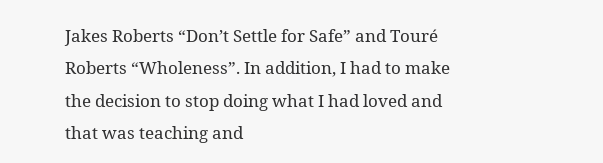Jakes Roberts “Don’t Settle for Safe” and Touré Roberts “Wholeness”. In addition, I had to make the decision to stop doing what I had loved and that was teaching and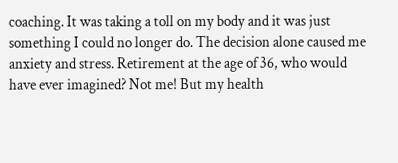coaching. It was taking a toll on my body and it was just something I could no longer do. The decision alone caused me anxiety and stress. Retirement at the age of 36, who would have ever imagined? Not me! But my health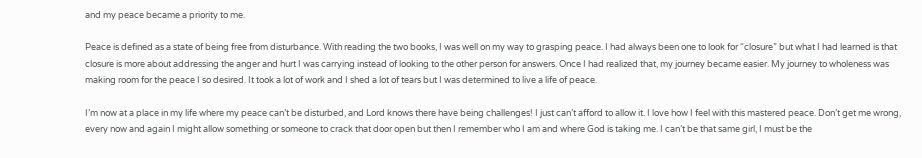and my peace became a priority to me.

Peace is defined as a state of being free from disturbance. With reading the two books, I was well on my way to grasping peace. I had always been one to look for “closure” but what I had learned is that closure is more about addressing the anger and hurt I was carrying instead of looking to the other person for answers. Once I had realized that, my journey became easier. My journey to wholeness was making room for the peace I so desired. It took a lot of work and I shed a lot of tears but I was determined to live a life of peace.

I’m now at a place in my life where my peace can’t be disturbed, and Lord knows there have being challenges! I just can’t afford to allow it. I love how I feel with this mastered peace. Don’t get me wrong, every now and again I might allow something or someone to crack that door open but then I remember who I am and where God is taking me. I can’t be that same girl, I must be the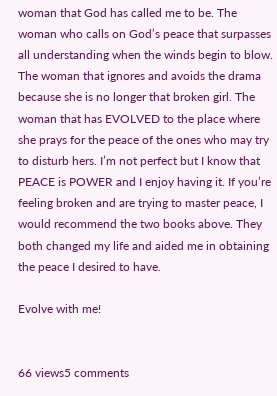woman that God has called me to be. The woman who calls on God’s peace that surpasses all understanding when the winds begin to blow. The woman that ignores and avoids the drama because she is no longer that broken girl. The woman that has EVOLVED to the place where she prays for the peace of the ones who may try to disturb hers. I’m not perfect but I know that PEACE is POWER and I enjoy having it. If you’re feeling broken and are trying to master peace, I would recommend the two books above. They both changed my life and aided me in obtaining the peace I desired to have.

Evolve with me!


66 views5 comments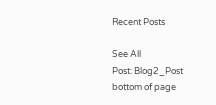Recent Posts

See All
Post: Blog2_Post
bottom of page